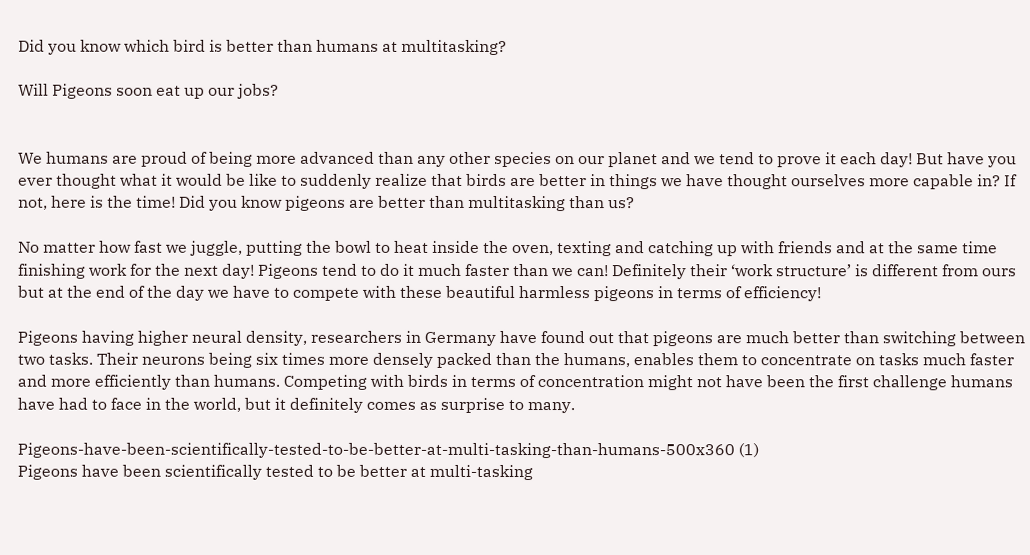Did you know which bird is better than humans at multitasking?

Will Pigeons soon eat up our jobs?


We humans are proud of being more advanced than any other species on our planet and we tend to prove it each day! But have you ever thought what it would be like to suddenly realize that birds are better in things we have thought ourselves more capable in? If not, here is the time! Did you know pigeons are better than multitasking than us?

No matter how fast we juggle, putting the bowl to heat inside the oven, texting and catching up with friends and at the same time finishing work for the next day! Pigeons tend to do it much faster than we can! Definitely their ‘work structure’ is different from ours but at the end of the day we have to compete with these beautiful harmless pigeons in terms of efficiency!

Pigeons having higher neural density, researchers in Germany have found out that pigeons are much better than switching between two tasks. Their neurons being six times more densely packed than the humans, enables them to concentrate on tasks much faster and more efficiently than humans. Competing with birds in terms of concentration might not have been the first challenge humans have had to face in the world, but it definitely comes as surprise to many.

Pigeons-have-been-scientifically-tested-to-be-better-at-multi-tasking-than-humans-500x360 (1)
Pigeons have been scientifically tested to be better at multi-tasking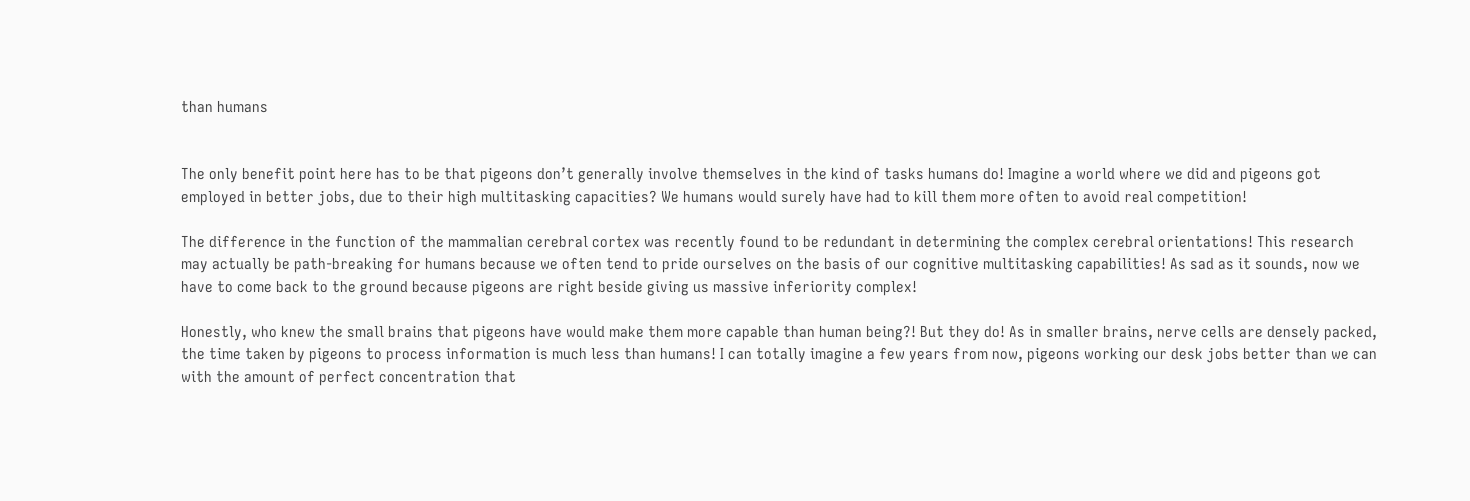than humans


The only benefit point here has to be that pigeons don’t generally involve themselves in the kind of tasks humans do! Imagine a world where we did and pigeons got employed in better jobs, due to their high multitasking capacities? We humans would surely have had to kill them more often to avoid real competition!

The difference in the function of the mammalian cerebral cortex was recently found to be redundant in determining the complex cerebral orientations! This research may actually be path-breaking for humans because we often tend to pride ourselves on the basis of our cognitive multitasking capabilities! As sad as it sounds, now we have to come back to the ground because pigeons are right beside giving us massive inferiority complex!

Honestly, who knew the small brains that pigeons have would make them more capable than human being?! But they do! As in smaller brains, nerve cells are densely packed, the time taken by pigeons to process information is much less than humans! I can totally imagine a few years from now, pigeons working our desk jobs better than we can with the amount of perfect concentration that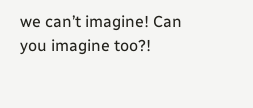we can’t imagine! Can you imagine too?!